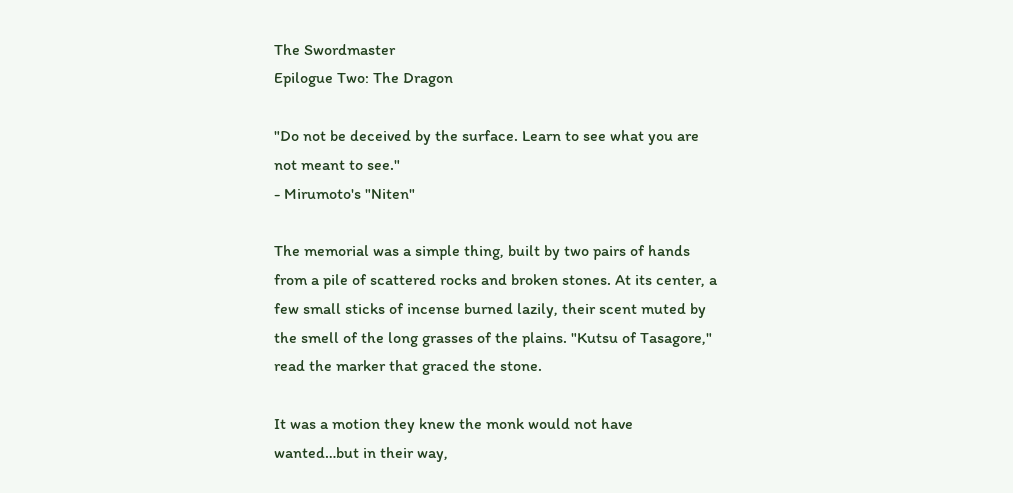The Swordmaster
Epilogue Two: The Dragon

"Do not be deceived by the surface. Learn to see what you are not meant to see."
- Mirumoto's "Niten"

The memorial was a simple thing, built by two pairs of hands from a pile of scattered rocks and broken stones. At its center, a few small sticks of incense burned lazily, their scent muted by the smell of the long grasses of the plains. "Kutsu of Tasagore," read the marker that graced the stone.

It was a motion they knew the monk would not have wanted…but in their way,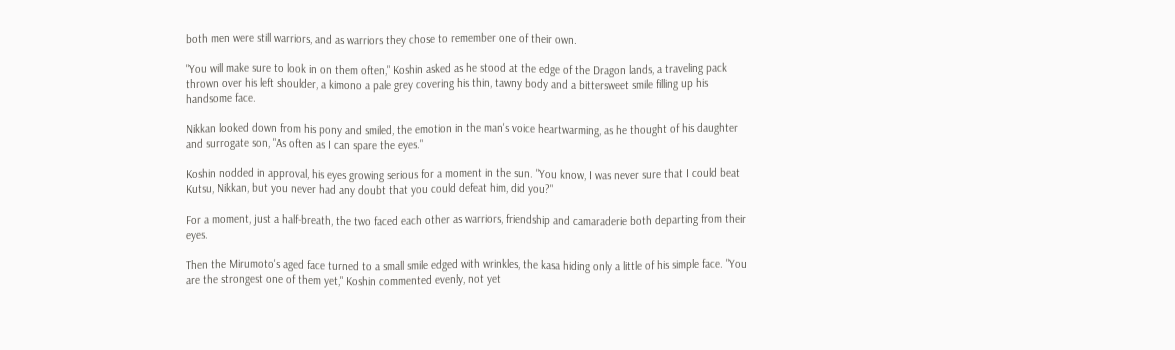both men were still warriors, and as warriors they chose to remember one of their own.

"You will make sure to look in on them often," Koshin asked as he stood at the edge of the Dragon lands, a traveling pack thrown over his left shoulder, a kimono a pale grey covering his thin, tawny body and a bittersweet smile filling up his handsome face.

Nikkan looked down from his pony and smiled, the emotion in the man's voice heartwarming, as he thought of his daughter and surrogate son, "As often as I can spare the eyes."

Koshin nodded in approval, his eyes growing serious for a moment in the sun. "You know, I was never sure that I could beat Kutsu, Nikkan, but you never had any doubt that you could defeat him, did you?"

For a moment, just a half-breath, the two faced each other as warriors, friendship and camaraderie both departing from their eyes.

Then the Mirumoto's aged face turned to a small smile edged with wrinkles, the kasa hiding only a little of his simple face. "You are the strongest one of them yet," Koshin commented evenly, not yet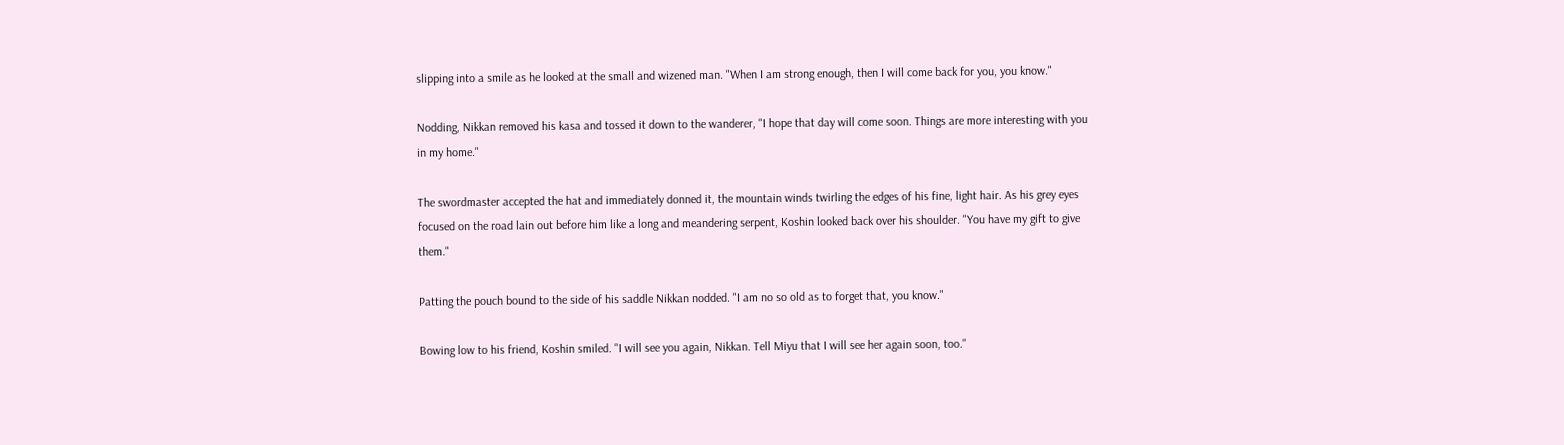slipping into a smile as he looked at the small and wizened man. "When I am strong enough, then I will come back for you, you know."

Nodding, Nikkan removed his kasa and tossed it down to the wanderer, "I hope that day will come soon. Things are more interesting with you in my home."

The swordmaster accepted the hat and immediately donned it, the mountain winds twirling the edges of his fine, light hair. As his grey eyes focused on the road lain out before him like a long and meandering serpent, Koshin looked back over his shoulder. "You have my gift to give them."

Patting the pouch bound to the side of his saddle Nikkan nodded. "I am no so old as to forget that, you know."

Bowing low to his friend, Koshin smiled. "I will see you again, Nikkan. Tell Miyu that I will see her again soon, too."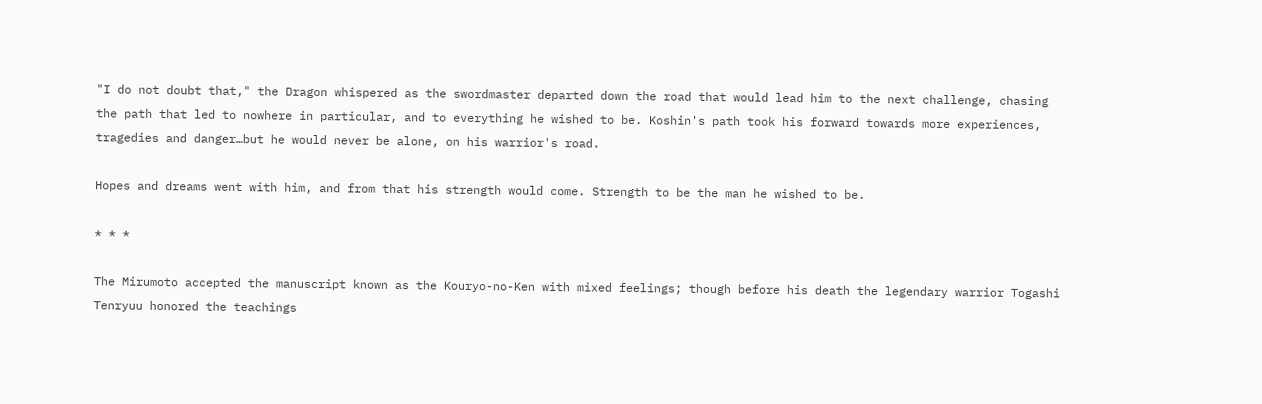"I do not doubt that," the Dragon whispered as the swordmaster departed down the road that would lead him to the next challenge, chasing the path that led to nowhere in particular, and to everything he wished to be. Koshin's path took his forward towards more experiences, tragedies and danger…but he would never be alone, on his warrior's road.

Hopes and dreams went with him, and from that his strength would come. Strength to be the man he wished to be.

* * *

The Mirumoto accepted the manuscript known as the Kouryo-no-Ken with mixed feelings; though before his death the legendary warrior Togashi Tenryuu honored the teachings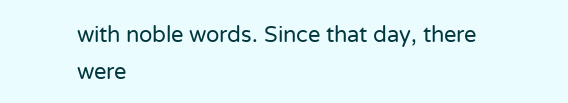with noble words. Since that day, there were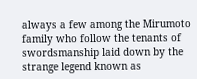always a few among the Mirumoto family who follow the tenants of swordsmanship laid down by the strange legend known as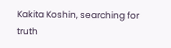Kakita Koshin, searching for truth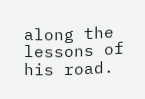along the lessons of his road.